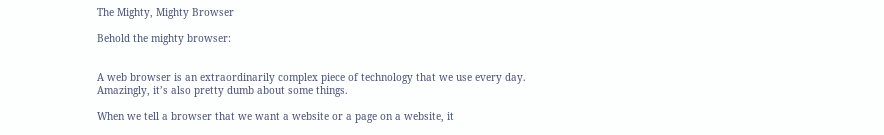The Mighty, Mighty Browser

Behold the mighty browser:


A web browser is an extraordinarily complex piece of technology that we use every day. Amazingly, it’s also pretty dumb about some things.

When we tell a browser that we want a website or a page on a website, it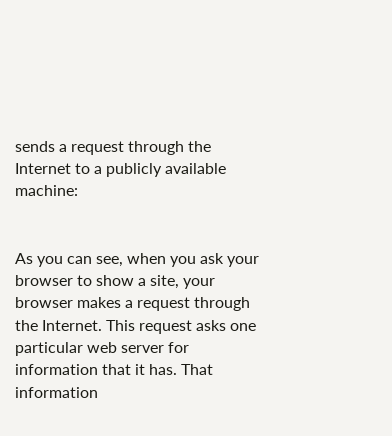sends a request through the Internet to a publicly available machine:


As you can see, when you ask your browser to show a site, your browser makes a request through the Internet. This request asks one particular web server for information that it has. That information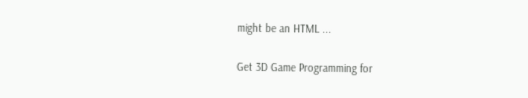might be an HTML ...

Get 3D Game Programming for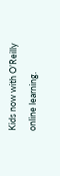Kids now with O’Reilly online learning.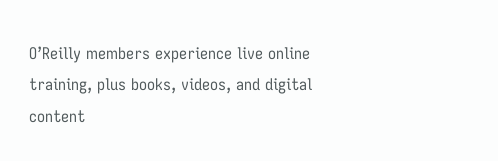O’Reilly members experience live online training, plus books, videos, and digital content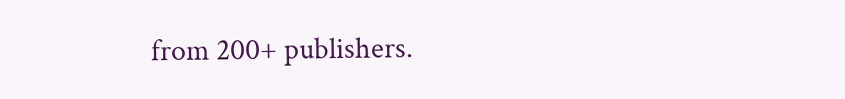from 200+ publishers.